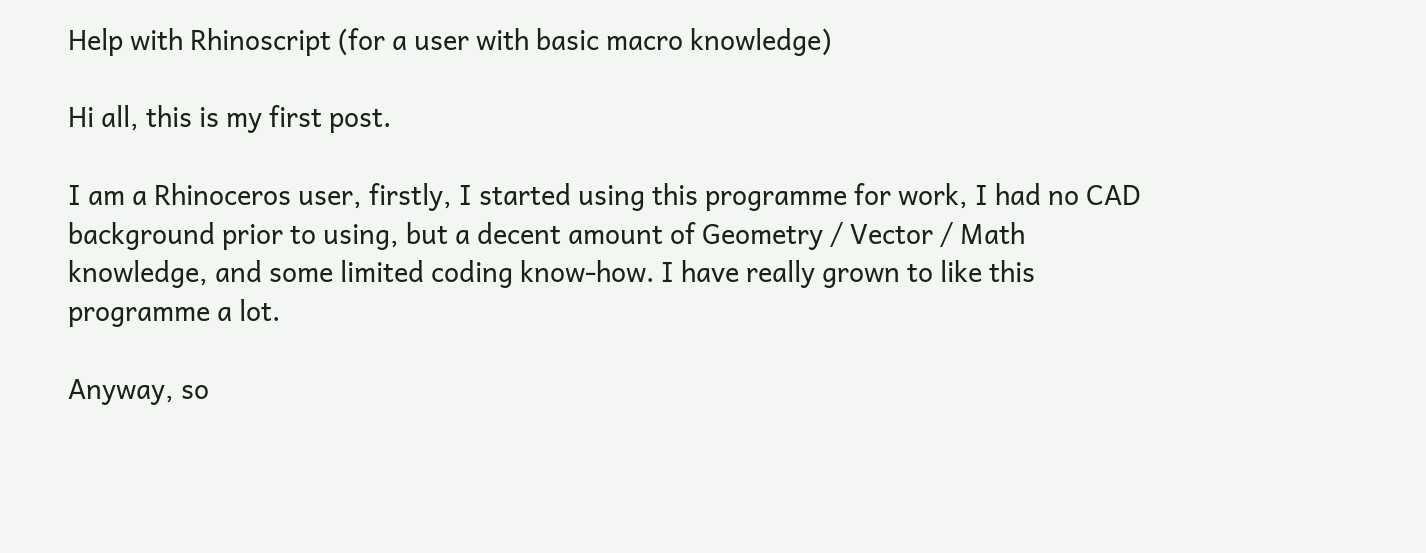Help with Rhinoscript (for a user with basic macro knowledge)

Hi all, this is my first post.

I am a Rhinoceros user, firstly, I started using this programme for work, I had no CAD background prior to using, but a decent amount of Geometry / Vector / Math knowledge, and some limited coding know-how. I have really grown to like this programme a lot.

Anyway, so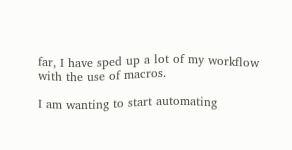far, I have sped up a lot of my workflow with the use of macros.

I am wanting to start automating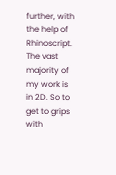further, with the help of Rhinoscript. The vast majority of my work is in 2D. So to get to grips with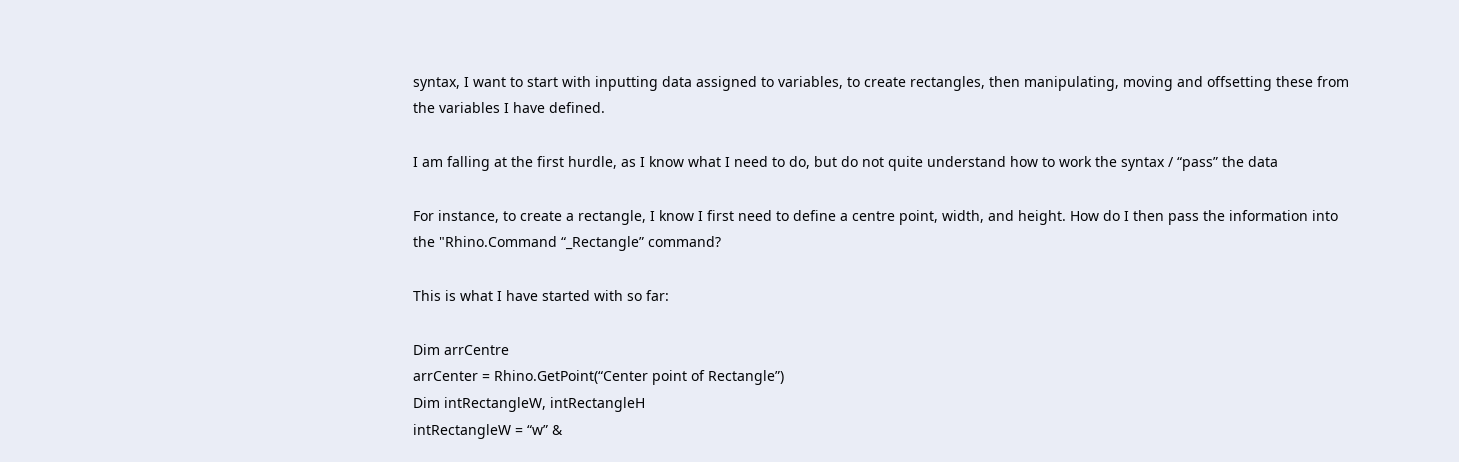syntax, I want to start with inputting data assigned to variables, to create rectangles, then manipulating, moving and offsetting these from the variables I have defined.

I am falling at the first hurdle, as I know what I need to do, but do not quite understand how to work the syntax / “pass” the data

For instance, to create a rectangle, I know I first need to define a centre point, width, and height. How do I then pass the information into the "Rhino.Command “_Rectangle” command?

This is what I have started with so far:

Dim arrCentre
arrCenter = Rhino.GetPoint(“Center point of Rectangle”)
Dim intRectangleW, intRectangleH
intRectangleW = “w” &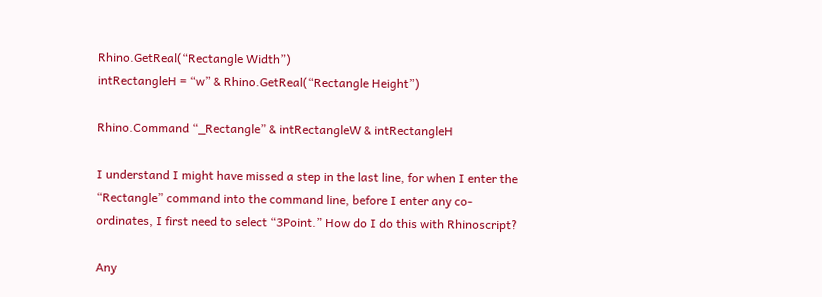Rhino.GetReal(“Rectangle Width”)
intRectangleH = “w” & Rhino.GetReal(“Rectangle Height”)

Rhino.Command “_Rectangle” & intRectangleW & intRectangleH

I understand I might have missed a step in the last line, for when I enter the “Rectangle” command into the command line, before I enter any co-ordinates, I first need to select “3Point.” How do I do this with Rhinoscript?

Any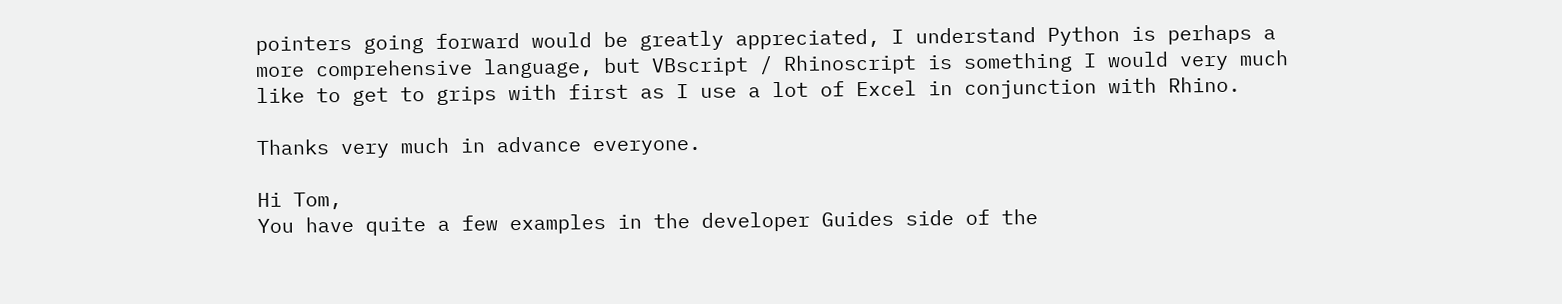pointers going forward would be greatly appreciated, I understand Python is perhaps a more comprehensive language, but VBscript / Rhinoscript is something I would very much like to get to grips with first as I use a lot of Excel in conjunction with Rhino.

Thanks very much in advance everyone.

Hi Tom,
You have quite a few examples in the developer Guides side of the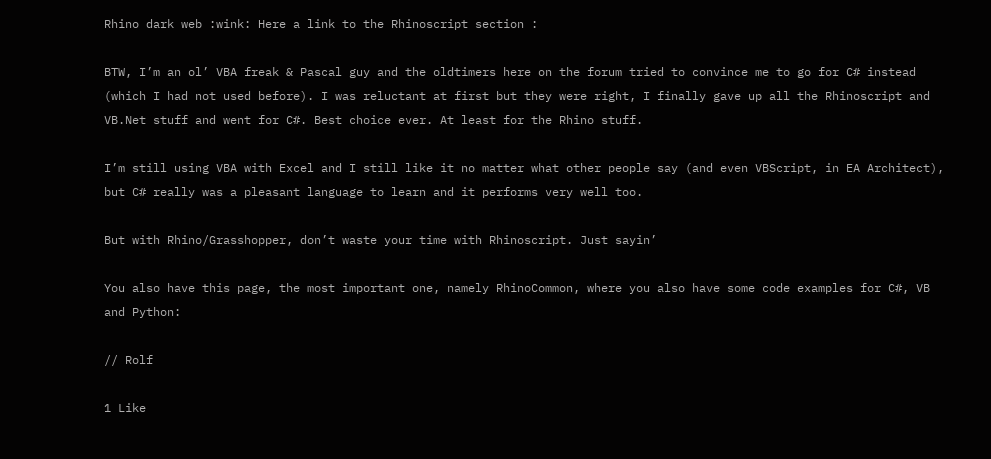Rhino dark web :wink: Here a link to the Rhinoscript section :

BTW, I’m an ol’ VBA freak & Pascal guy and the oldtimers here on the forum tried to convince me to go for C# instead (which I had not used before). I was reluctant at first but they were right, I finally gave up all the Rhinoscript and VB.Net stuff and went for C#. Best choice ever. At least for the Rhino stuff.

I’m still using VBA with Excel and I still like it no matter what other people say (and even VBScript, in EA Architect), but C# really was a pleasant language to learn and it performs very well too.

But with Rhino/Grasshopper, don’t waste your time with Rhinoscript. Just sayin’

You also have this page, the most important one, namely RhinoCommon, where you also have some code examples for C#, VB and Python:

// Rolf

1 Like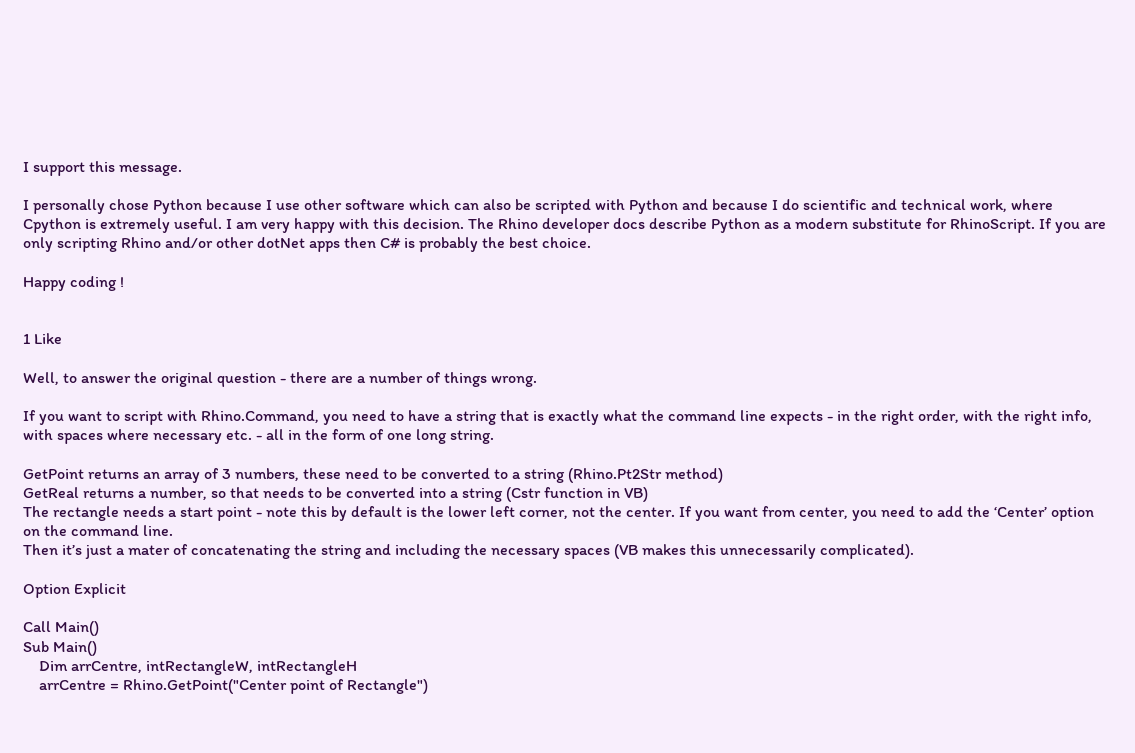I support this message.

I personally chose Python because I use other software which can also be scripted with Python and because I do scientific and technical work, where Cpython is extremely useful. I am very happy with this decision. The Rhino developer docs describe Python as a modern substitute for RhinoScript. If you are only scripting Rhino and/or other dotNet apps then C# is probably the best choice.

Happy coding !


1 Like

Well, to answer the original question - there are a number of things wrong.

If you want to script with Rhino.Command, you need to have a string that is exactly what the command line expects - in the right order, with the right info, with spaces where necessary etc. - all in the form of one long string.

GetPoint returns an array of 3 numbers, these need to be converted to a string (Rhino.Pt2Str method)
GetReal returns a number, so that needs to be converted into a string (Cstr function in VB)
The rectangle needs a start point - note this by default is the lower left corner, not the center. If you want from center, you need to add the ‘Center’ option on the command line.
Then it’s just a mater of concatenating the string and including the necessary spaces (VB makes this unnecessarily complicated).

Option Explicit

Call Main()
Sub Main()
    Dim arrCentre, intRectangleW, intRectangleH
    arrCentre = Rhino.GetPoint("Center point of Rectangle")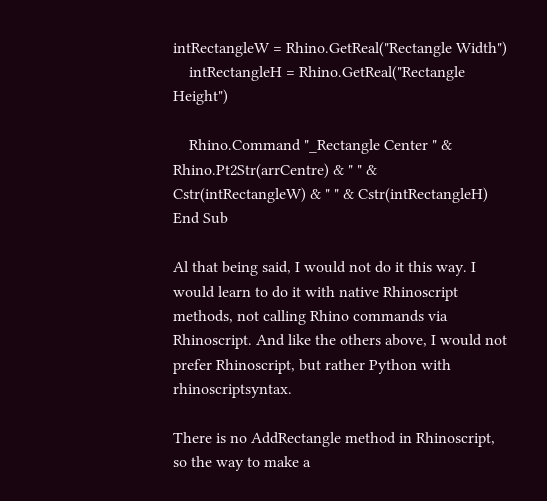intRectangleW = Rhino.GetReal("Rectangle Width")
    intRectangleH = Rhino.GetReal("Rectangle Height")

    Rhino.Command "_Rectangle Center " & Rhino.Pt2Str(arrCentre) & " " & Cstr(intRectangleW) & " " & Cstr(intRectangleH)
End Sub

Al that being said, I would not do it this way. I would learn to do it with native Rhinoscript methods, not calling Rhino commands via Rhinoscript. And like the others above, I would not prefer Rhinoscript, but rather Python with rhinoscriptsyntax.

There is no AddRectangle method in Rhinoscript, so the way to make a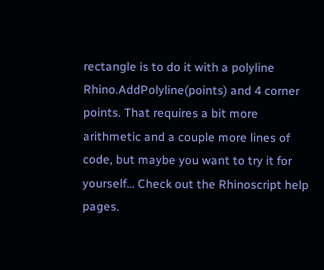rectangle is to do it with a polyline Rhino.AddPolyline(points) and 4 corner points. That requires a bit more arithmetic and a couple more lines of code, but maybe you want to try it for yourself… Check out the Rhinoscript help pages.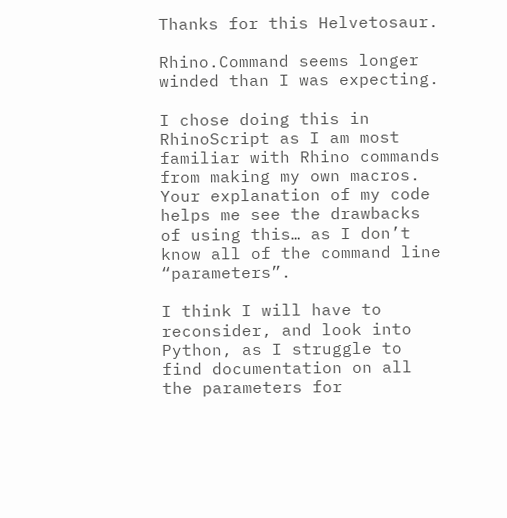Thanks for this Helvetosaur.

Rhino.Command seems longer winded than I was expecting.

I chose doing this in RhinoScript as I am most familiar with Rhino commands from making my own macros.
Your explanation of my code helps me see the drawbacks of using this… as I don’t know all of the command line “parameters”.

I think I will have to reconsider, and look into Python, as I struggle to find documentation on all the parameters for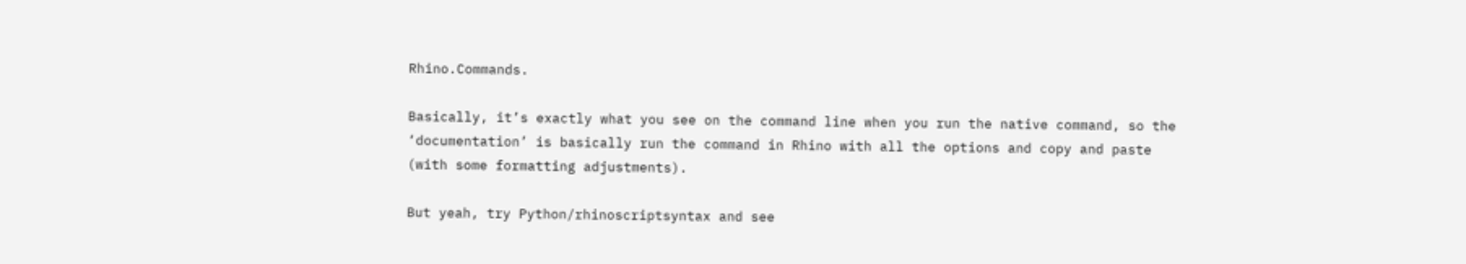Rhino.Commands.

Basically, it’s exactly what you see on the command line when you run the native command, so the ‘documentation’ is basically run the command in Rhino with all the options and copy and paste (with some formatting adjustments).

But yeah, try Python/rhinoscriptsyntax and see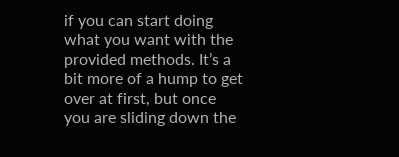if you can start doing what you want with the provided methods. It’s a bit more of a hump to get over at first, but once you are sliding down the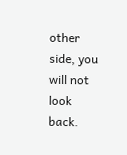other side, you will not look back.